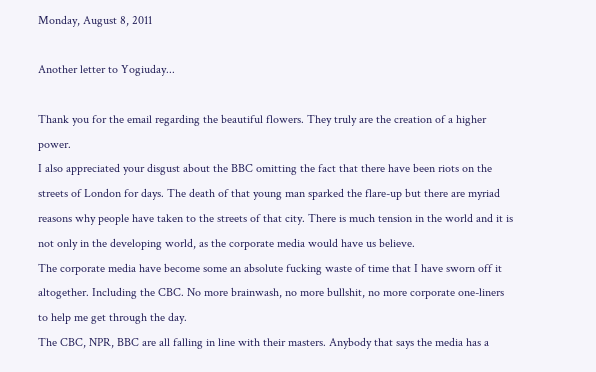Monday, August 8, 2011

Another letter to Yogiuday...

Thank you for the email regarding the beautiful flowers. They truly are the creation of a higher power.
I also appreciated your disgust about the BBC omitting the fact that there have been riots on the streets of London for days. The death of that young man sparked the flare-up but there are myriad reasons why people have taken to the streets of that city. There is much tension in the world and it is not only in the developing world, as the corporate media would have us believe.
The corporate media have become some an absolute fucking waste of time that I have sworn off it altogether. Including the CBC. No more brainwash, no more bullshit, no more corporate one-liners to help me get through the day.
The CBC, NPR, BBC are all falling in line with their masters. Anybody that says the media has a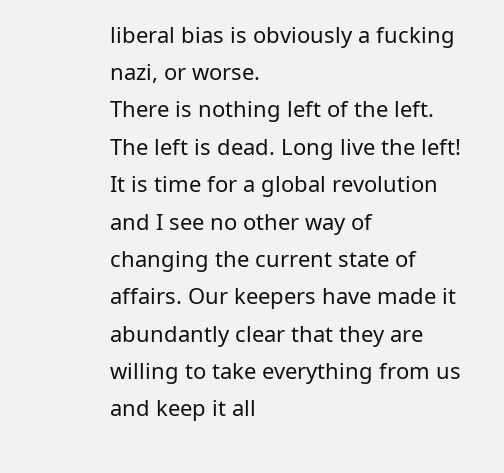liberal bias is obviously a fucking nazi, or worse.
There is nothing left of the left. The left is dead. Long live the left!
It is time for a global revolution and I see no other way of changing the current state of affairs. Our keepers have made it abundantly clear that they are willing to take everything from us and keep it all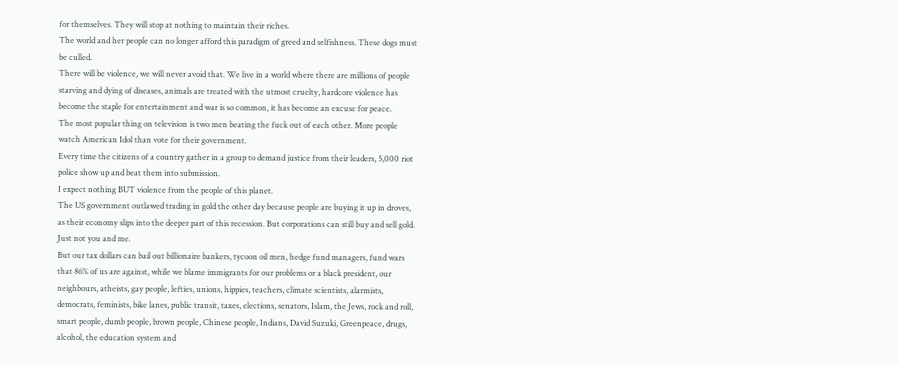for themselves. They will stop at nothing to maintain their riches.
The world and her people can no longer afford this paradigm of greed and selfishness. These dogs must be culled.
There will be violence, we will never avoid that. We live in a world where there are millions of people starving and dying of diseases, animals are treated with the utmost cruelty, hardcore violence has become the staple for entertainment and war is so common, it has become an excuse for peace.
The most popular thing on television is two men beating the fuck out of each other. More people watch American Idol than vote for their government.
Every time the citizens of a country gather in a group to demand justice from their leaders, 5,000 riot police show up and beat them into submission.
I expect nothing BUT violence from the people of this planet.
The US government outlawed trading in gold the other day because people are buying it up in droves, as their economy slips into the deeper part of this recession. But corporations can still buy and sell gold. Just not you and me.
But our tax dollars can bail out billionaire bankers, tycoon oil men, hedge fund managers, fund wars that 86% of us are against, while we blame immigrants for our problems or a black president, our neighbours, atheists, gay people, lefties, unions, hippies, teachers, climate scientists, alarmists, democrats, feminists, bike lanes, public transit, taxes, elections, senators, Islam, the Jews, rock and roll, smart people, dumb people, brown people, Chinese people, Indians, David Suzuki, Greenpeace, drugs, alcohol, the education system and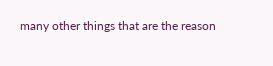many other things that are the reason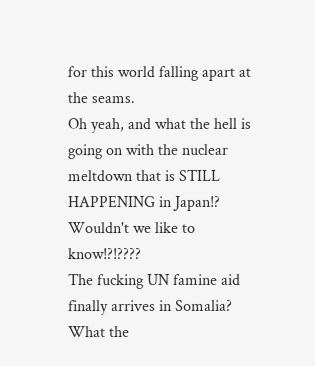for this world falling apart at the seams.
Oh yeah, and what the hell is going on with the nuclear meltdown that is STILL HAPPENING in Japan!? Wouldn't we like to know!?!????
The fucking UN famine aid finally arrives in Somalia? What the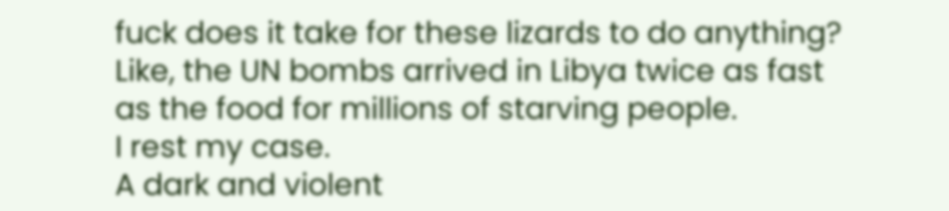fuck does it take for these lizards to do anything? Like, the UN bombs arrived in Libya twice as fast as the food for millions of starving people.
I rest my case.
A dark and violent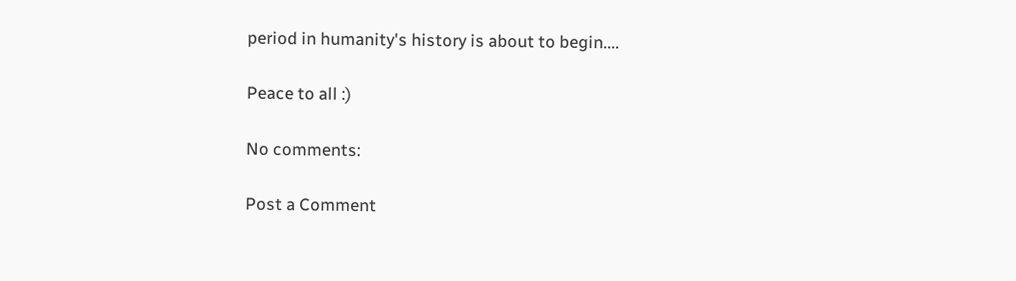period in humanity's history is about to begin....

Peace to all :)

No comments:

Post a Comment